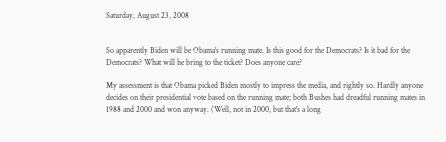Saturday, August 23, 2008


So apparently Biden will be Obama's running mate. Is this good for the Democrats? Is it bad for the Democrats? What will he bring to the ticket? Does anyone care?

My assessment is that Obama picked Biden mostly to impress the media, and rightly so. Hardly anyone decides on their presidential vote based on the running mate; both Bushes had dreadful running mates in 1988 and 2000 and won anyway. (Well, not in 2000, but that's a long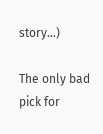story...)

The only bad pick for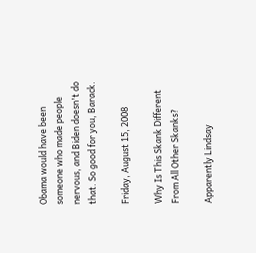Obama would have been someone who made people nervous, and Biden doesn't do that. So good for you, Barack.

Friday, August 15, 2008

Why Is This Skank Different From All Other Skanks?

Apparently Lindsay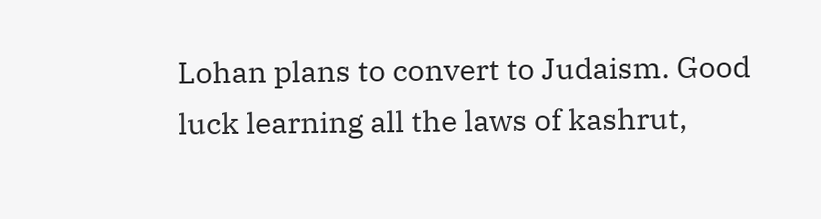Lohan plans to convert to Judaism. Good luck learning all the laws of kashrut,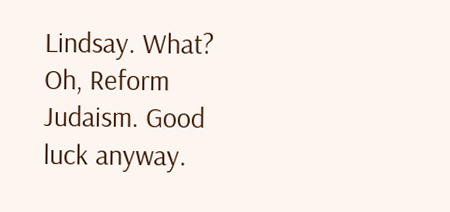Lindsay. What? Oh, Reform Judaism. Good luck anyway.